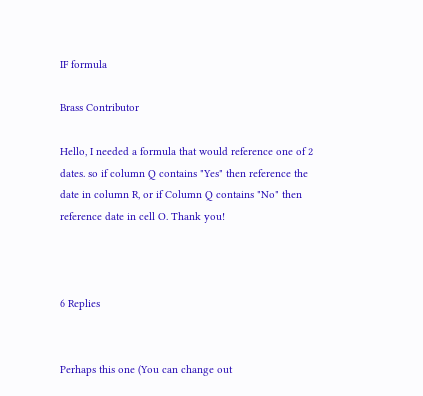IF formula

Brass Contributor

Hello, I needed a formula that would reference one of 2 dates. so if column Q contains "Yes" then reference the date in column R, or if Column Q contains "No" then reference date in cell O. Thank you!



6 Replies


Perhaps this one (You can change out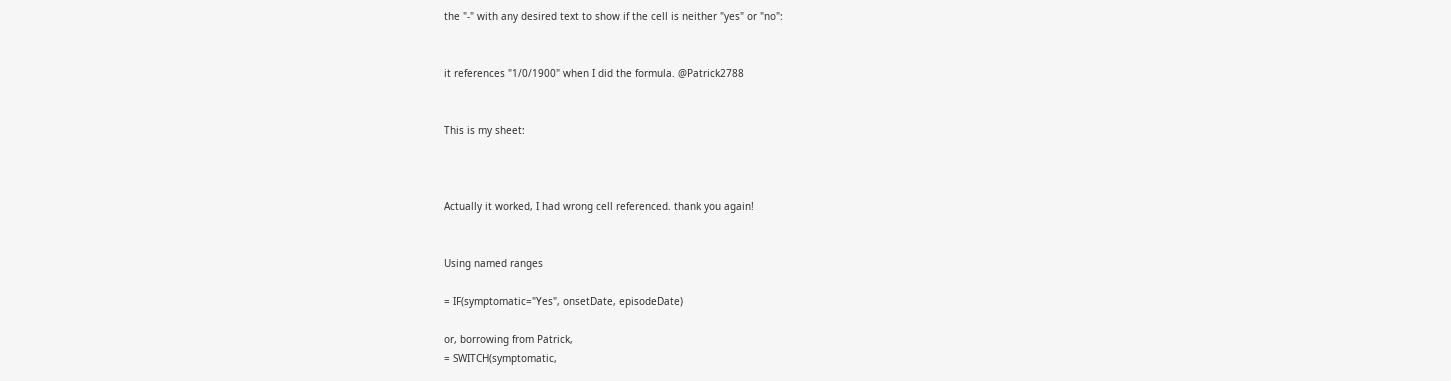the "-" with any desired text to show if the cell is neither "yes" or "no":


it references "1/0/1900" when I did the formula. @Patrick2788


This is my sheet:



Actually it worked, I had wrong cell referenced. thank you again!


Using named ranges

= IF(symptomatic="Yes", onsetDate, episodeDate)

or, borrowing from Patrick,
= SWITCH(symptomatic,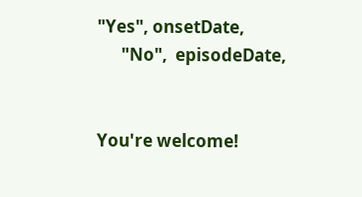"Yes", onsetDate,
      "No",  episodeDate,


You're welcome!